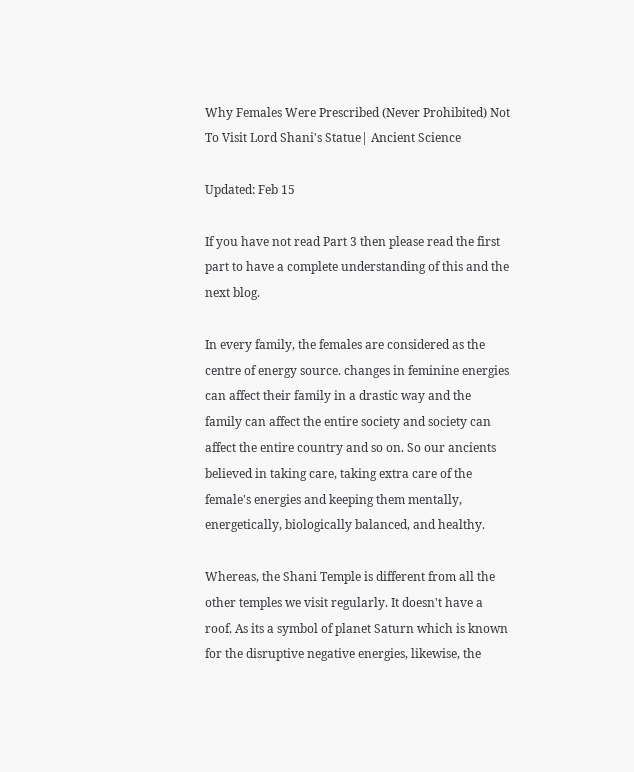Why Females Were Prescribed (Never Prohibited) Not To Visit Lord Shani's Statue| Ancient Science

Updated: Feb 15

If you have not read Part 3 then please read the first part to have a complete understanding of this and the next blog.

In every family, the females are considered as the centre of energy source. changes in feminine energies can affect their family in a drastic way and the family can affect the entire society and society can affect the entire country and so on. So our ancients believed in taking care, taking extra care of the female's energies and keeping them mentally, energetically, biologically balanced, and healthy.

Whereas, the Shani Temple is different from all the other temples we visit regularly. It doesn't have a roof. As its a symbol of planet Saturn which is known for the disruptive negative energies, likewise, the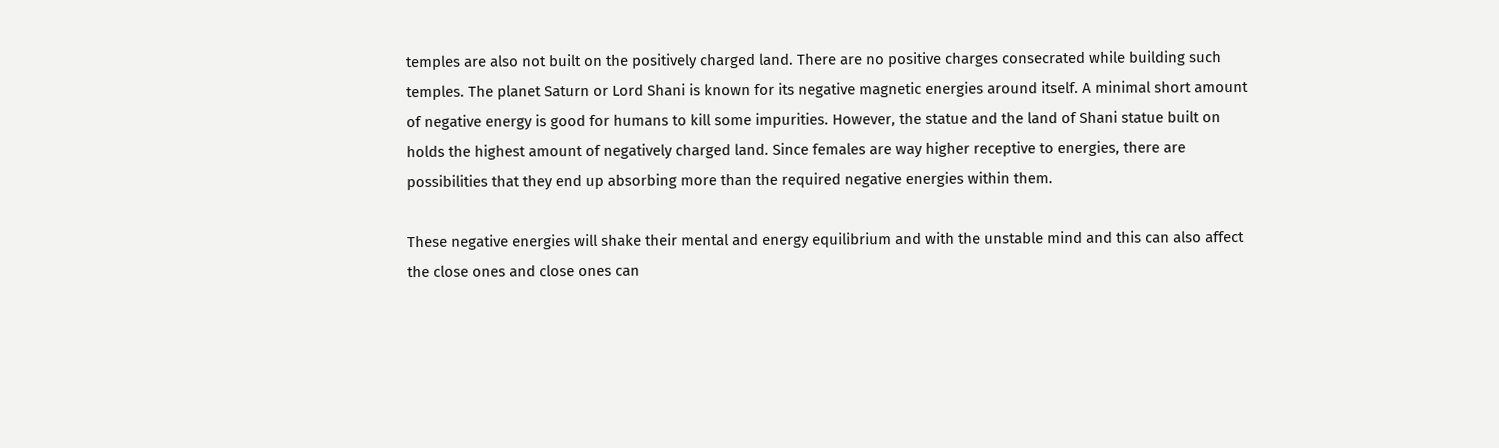temples are also not built on the positively charged land. There are no positive charges consecrated while building such temples. The planet Saturn or Lord Shani is known for its negative magnetic energies around itself. A minimal short amount of negative energy is good for humans to kill some impurities. However, the statue and the land of Shani statue built on holds the highest amount of negatively charged land. Since females are way higher receptive to energies, there are possibilities that they end up absorbing more than the required negative energies within them.

These negative energies will shake their mental and energy equilibrium and with the unstable mind and this can also affect the close ones and close ones can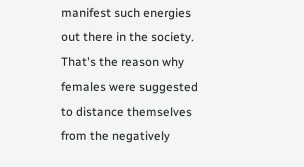manifest such energies out there in the society. That's the reason why females were suggested to distance themselves from the negatively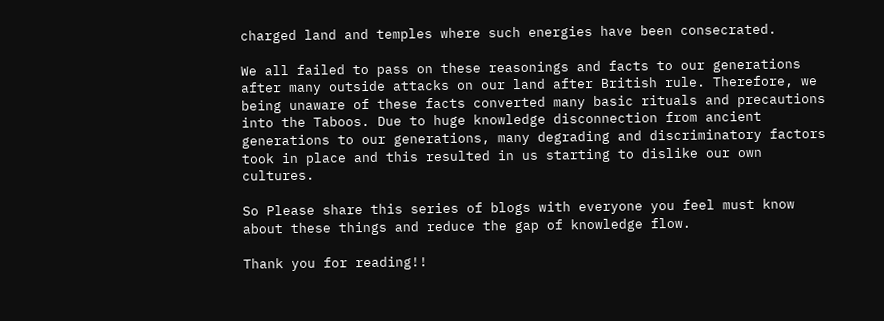charged land and temples where such energies have been consecrated.

We all failed to pass on these reasonings and facts to our generations after many outside attacks on our land after British rule. Therefore, we being unaware of these facts converted many basic rituals and precautions into the Taboos. Due to huge knowledge disconnection from ancient generations to our generations, many degrading and discriminatory factors took in place and this resulted in us starting to dislike our own cultures.

So Please share this series of blogs with everyone you feel must know about these things and reduce the gap of knowledge flow.

Thank you for reading!!